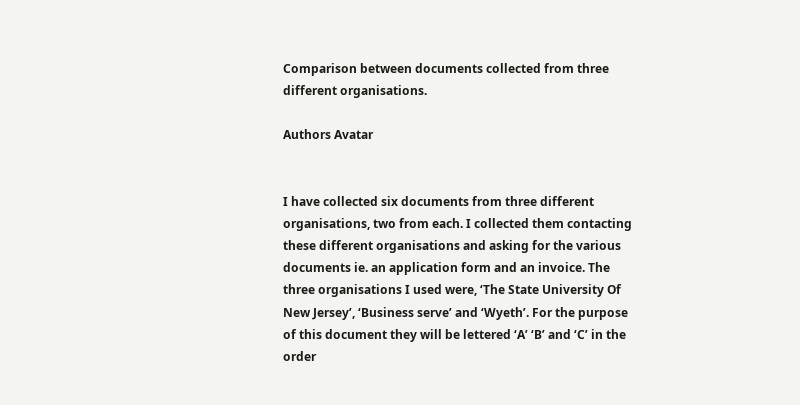Comparison between documents collected from three different organisations.

Authors Avatar


I have collected six documents from three different organisations, two from each. I collected them contacting these different organisations and asking for the various documents ie. an application form and an invoice. The three organisations I used were, ‘The State University Of New Jersey’, ‘Business serve’ and ‘Wyeth’. For the purpose of this document they will be lettered ‘A’ ‘B’ and ‘C’ in the order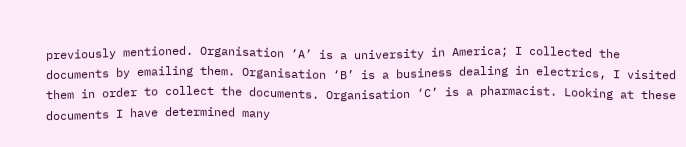previously mentioned. Organisation ‘A’ is a university in America; I collected the documents by emailing them. Organisation ‘B’ is a business dealing in electrics, I visited them in order to collect the documents. Organisation ‘C’ is a pharmacist. Looking at these documents I have determined many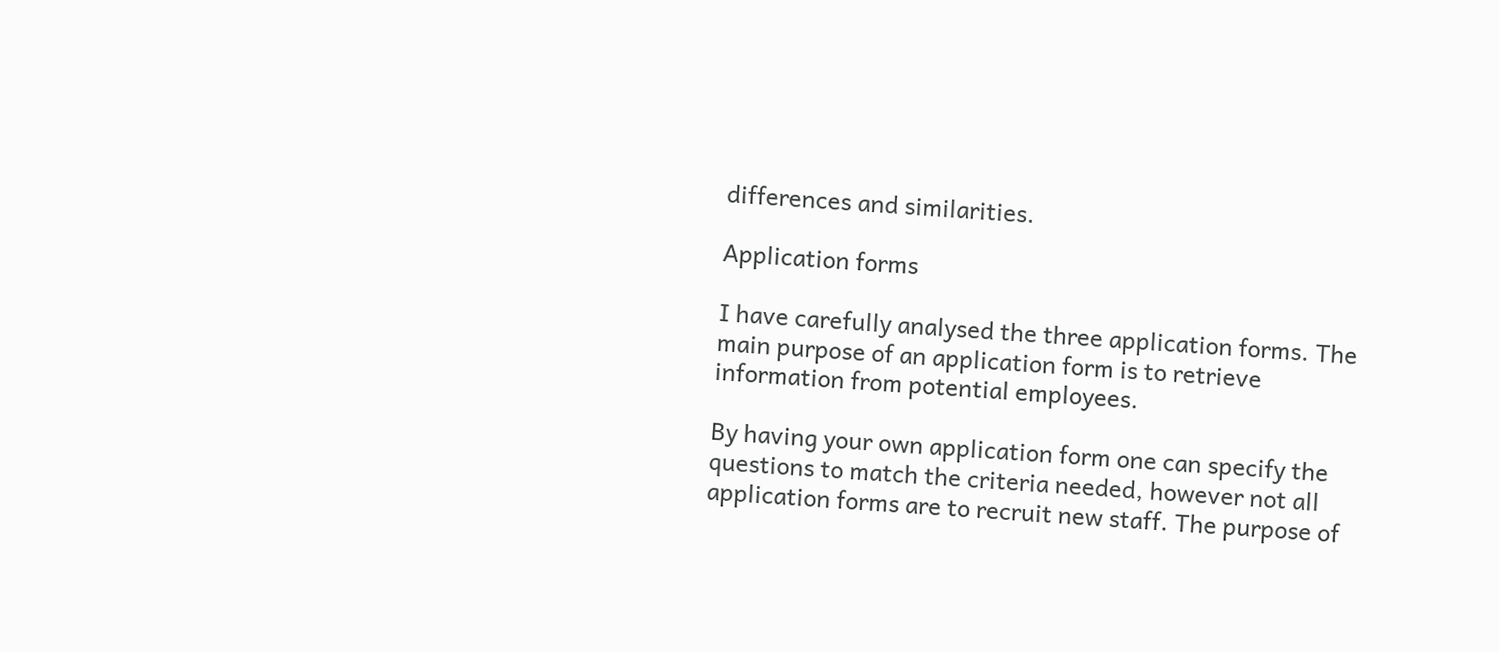differences and similarities.

Application forms

I have carefully analysed the three application forms. The main purpose of an application form is to retrieve information from potential employees.

By having your own application form one can specify the questions to match the criteria needed, however not all application forms are to recruit new staff. The purpose of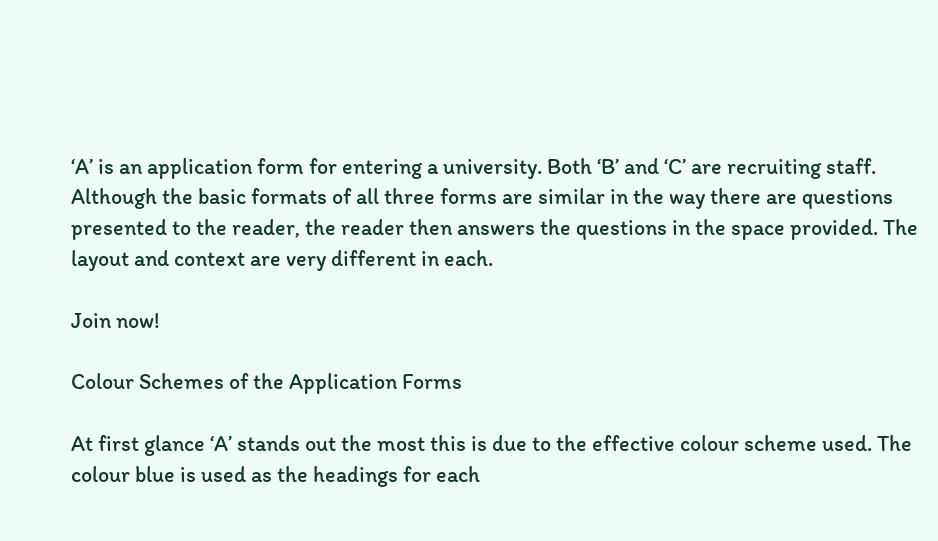‘A’ is an application form for entering a university. Both ‘B’ and ‘C’ are recruiting staff. Although the basic formats of all three forms are similar in the way there are questions presented to the reader, the reader then answers the questions in the space provided. The layout and context are very different in each.

Join now!

Colour Schemes of the Application Forms

At first glance ‘A’ stands out the most this is due to the effective colour scheme used. The colour blue is used as the headings for each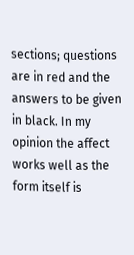sections; questions are in red and the answers to be given in black. In my opinion the affect works well as the form itself is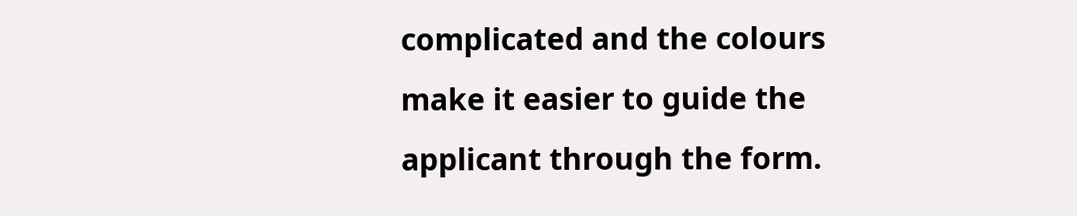complicated and the colours make it easier to guide the applicant through the form.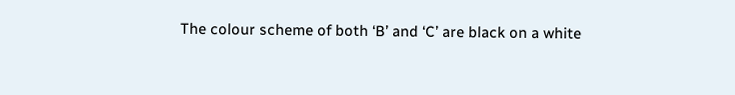The colour scheme of both ‘B’ and ‘C’ are black on a white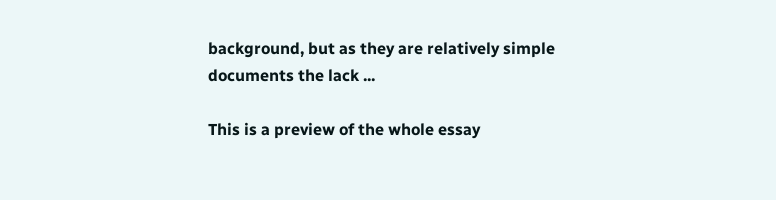background, but as they are relatively simple documents the lack ...

This is a preview of the whole essay